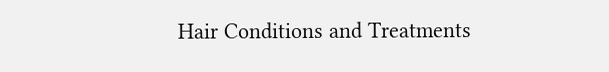Hair Conditions and Treatments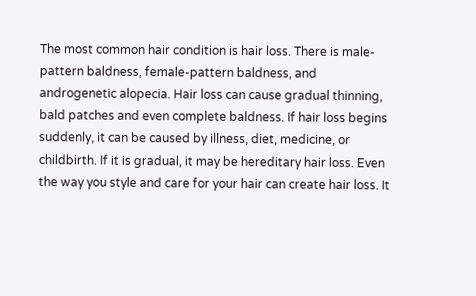The most common hair condition is hair loss. There is male-pattern baldness, female-pattern baldness, and androgenetic alopecia. Hair loss can cause gradual thinning, bald patches and even complete baldness. If hair loss begins suddenly, it can be caused by illness, diet, medicine, or childbirth. If it is gradual, it may be hereditary hair loss. Even the way you style and care for your hair can create hair loss. It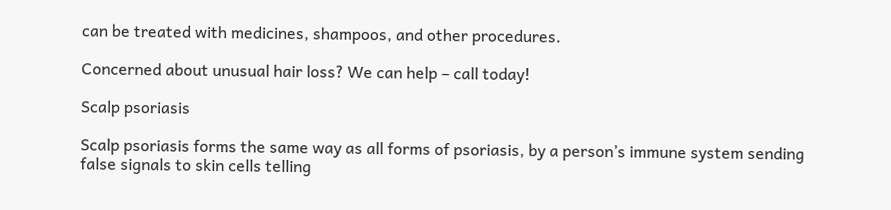can be treated with medicines, shampoos, and other procedures.

Concerned about unusual hair loss? We can help – call today!

Scalp psoriasis

Scalp psoriasis forms the same way as all forms of psoriasis, by a person’s immune system sending false signals to skin cells telling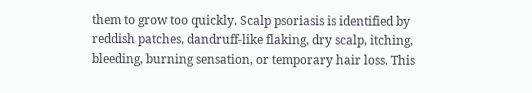them to grow too quickly. Scalp psoriasis is identified by reddish patches, dandruff-like flaking, dry scalp, itching, bleeding, burning sensation, or temporary hair loss. This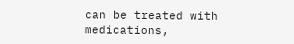can be treated with medications,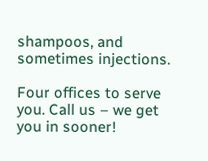shampoos, and sometimes injections.

Four offices to serve you. Call us – we get you in sooner!